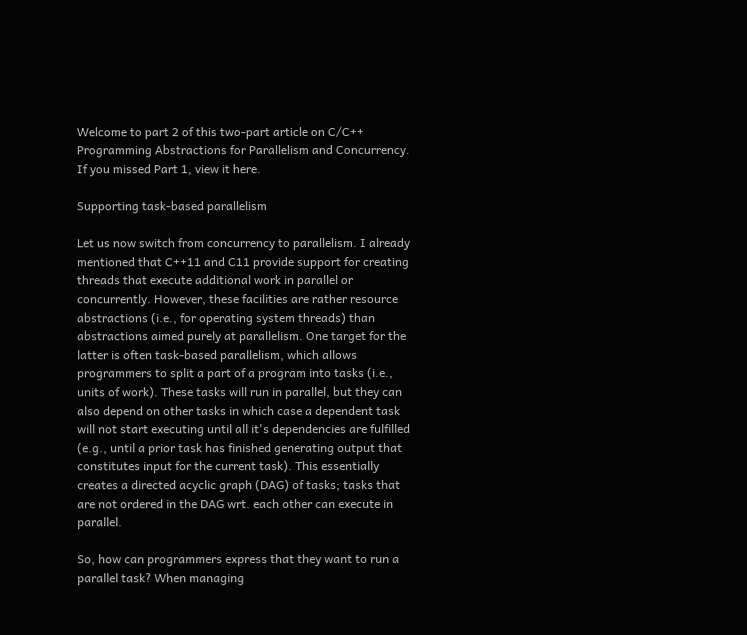Welcome to part 2 of this two-part article on C/C++ Programming Abstractions for Parallelism and Concurrency.  If you missed Part 1, view it here.

Supporting task-based parallelism

Let us now switch from concurrency to parallelism. I already mentioned that C++11 and C11 provide support for creating threads that execute additional work in parallel or concurrently. However, these facilities are rather resource abstractions (i.e., for operating system threads) than abstractions aimed purely at parallelism. One target for the latter is often task-based parallelism, which allows programmers to split a part of a program into tasks (i.e., units of work). These tasks will run in parallel, but they can also depend on other tasks in which case a dependent task will not start executing until all it's dependencies are fulfilled (e.g., until a prior task has finished generating output that constitutes input for the current task). This essentially creates a directed acyclic graph (DAG) of tasks; tasks that are not ordered in the DAG wrt. each other can execute in parallel.

So, how can programmers express that they want to run a parallel task? When managing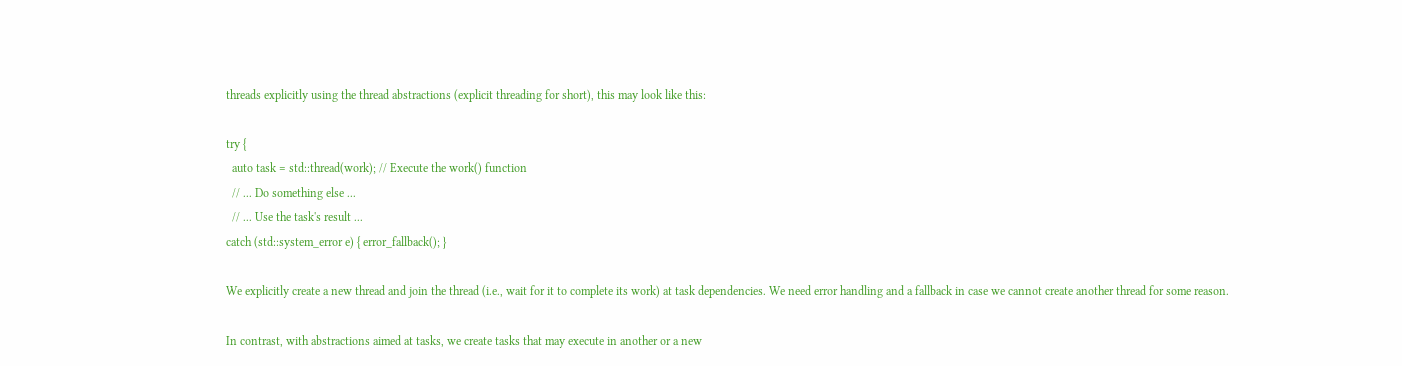threads explicitly using the thread abstractions (explicit threading for short), this may look like this:

try {
  auto task = std::thread(work); // Execute the work() function
  // ... Do something else ...
  // ... Use the task's result ...
catch (std::system_error e) { error_fallback(); }

We explicitly create a new thread and join the thread (i.e., wait for it to complete its work) at task dependencies. We need error handling and a fallback in case we cannot create another thread for some reason.

In contrast, with abstractions aimed at tasks, we create tasks that may execute in another or a new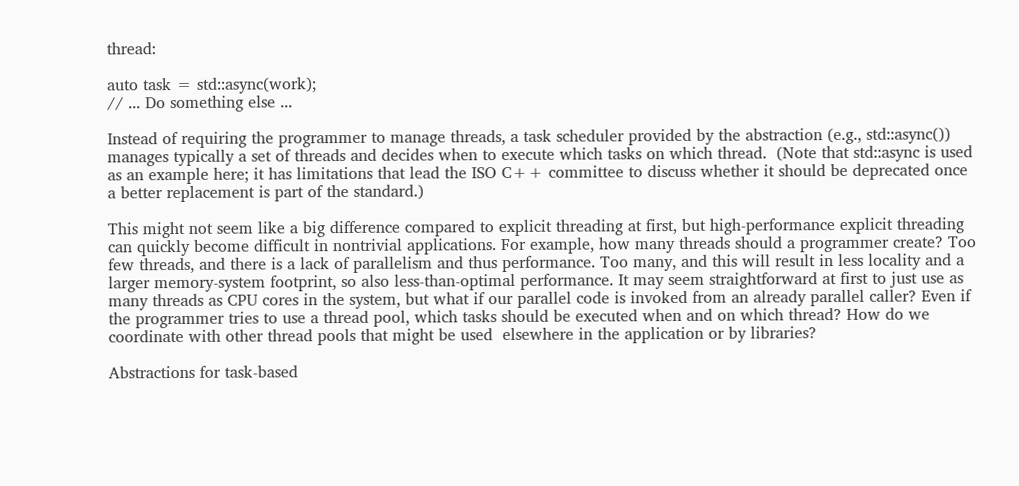thread:

auto task = std::async(work);
// ... Do something else ...

Instead of requiring the programmer to manage threads, a task scheduler provided by the abstraction (e.g., std::async()) manages typically a set of threads and decides when to execute which tasks on which thread.  (Note that std::async is used as an example here; it has limitations that lead the ISO C++ committee to discuss whether it should be deprecated once a better replacement is part of the standard.)

This might not seem like a big difference compared to explicit threading at first, but high-performance explicit threading can quickly become difficult in nontrivial applications. For example, how many threads should a programmer create? Too few threads, and there is a lack of parallelism and thus performance. Too many, and this will result in less locality and a larger memory-system footprint, so also less-than-optimal performance. It may seem straightforward at first to just use as many threads as CPU cores in the system, but what if our parallel code is invoked from an already parallel caller? Even if the programmer tries to use a thread pool, which tasks should be executed when and on which thread? How do we coordinate with other thread pools that might be used  elsewhere in the application or by libraries?

Abstractions for task-based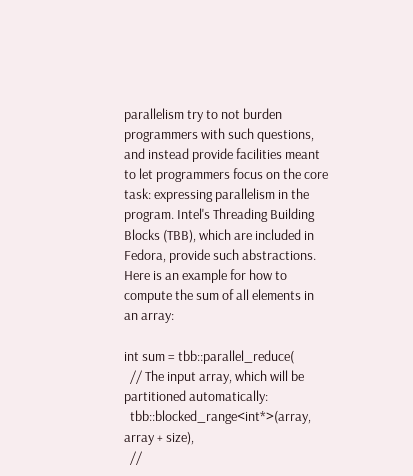parallelism try to not burden programmers with such questions, and instead provide facilities meant to let programmers focus on the core task: expressing parallelism in the program. Intel's Threading Building Blocks (TBB), which are included in Fedora, provide such abstractions. Here is an example for how to compute the sum of all elements in an array:

int sum = tbb::parallel_reduce(
  // The input array, which will be partitioned automatically:
  tbb::blocked_range<int*>(array, array + size),
  //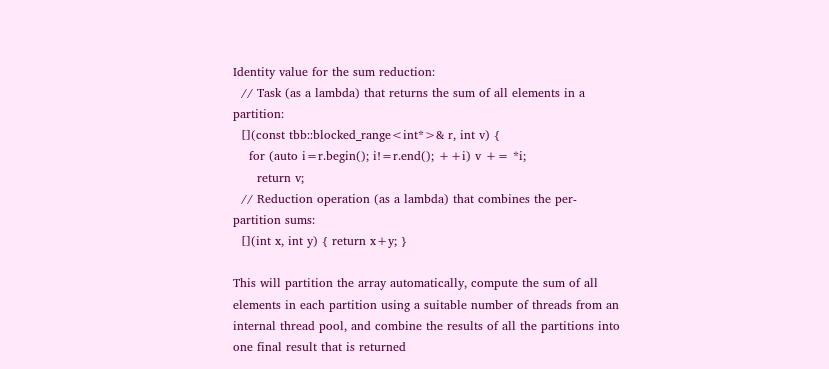Identity value for the sum reduction:
  // Task (as a lambda) that returns the sum of all elements in a partition:
  [](const tbb::blocked_range<int*>& r, int v) {
    for (auto i=r.begin(); i!=r.end(); ++i) v += *i;
      return v;
  // Reduction operation (as a lambda) that combines the per-partition sums:
  [](int x, int y) { return x+y; }

This will partition the array automatically, compute the sum of all elements in each partition using a suitable number of threads from an internal thread pool, and combine the results of all the partitions into one final result that is returned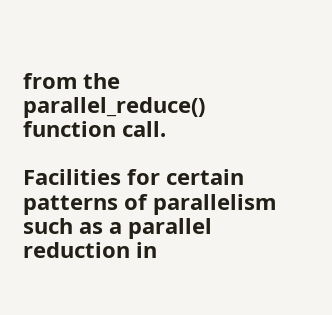from the parallel_reduce() function call.

Facilities for certain patterns of parallelism such as a parallel reduction in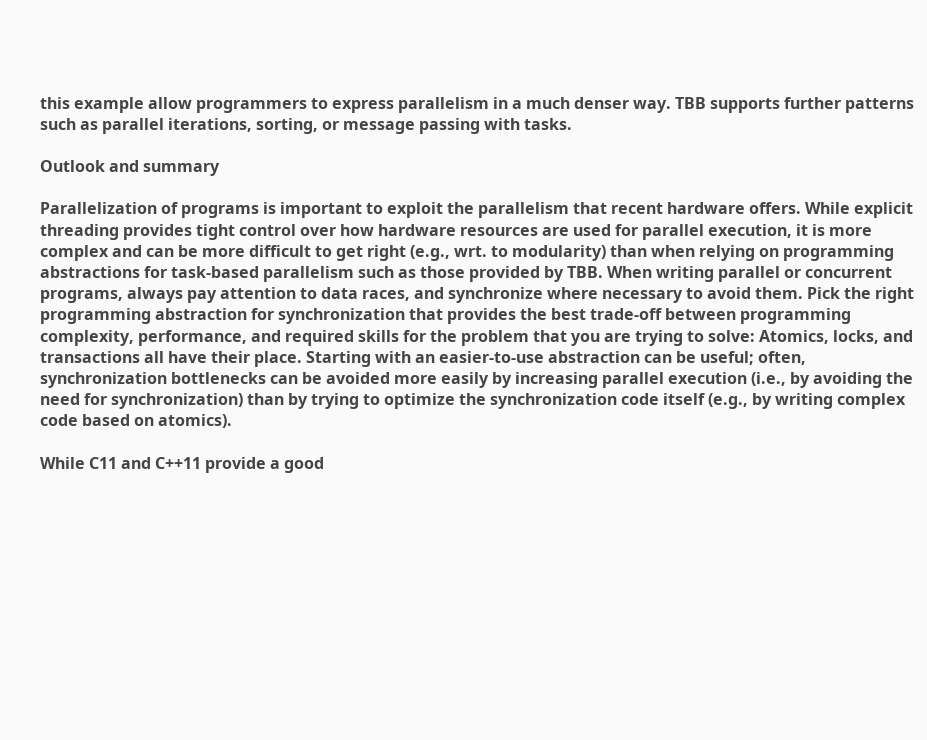this example allow programmers to express parallelism in a much denser way. TBB supports further patterns such as parallel iterations, sorting, or message passing with tasks.

Outlook and summary

Parallelization of programs is important to exploit the parallelism that recent hardware offers. While explicit threading provides tight control over how hardware resources are used for parallel execution, it is more complex and can be more difficult to get right (e.g., wrt. to modularity) than when relying on programming abstractions for task-based parallelism such as those provided by TBB. When writing parallel or concurrent programs, always pay attention to data races, and synchronize where necessary to avoid them. Pick the right programming abstraction for synchronization that provides the best trade-off between programming complexity, performance, and required skills for the problem that you are trying to solve: Atomics, locks, and transactions all have their place. Starting with an easier-to-use abstraction can be useful; often, synchronization bottlenecks can be avoided more easily by increasing parallel execution (i.e., by avoiding the need for synchronization) than by trying to optimize the synchronization code itself (e.g., by writing complex code based on atomics).

While C11 and C++11 provide a good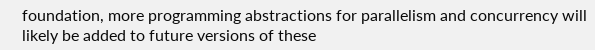foundation, more programming abstractions for parallelism and concurrency will likely be added to future versions of these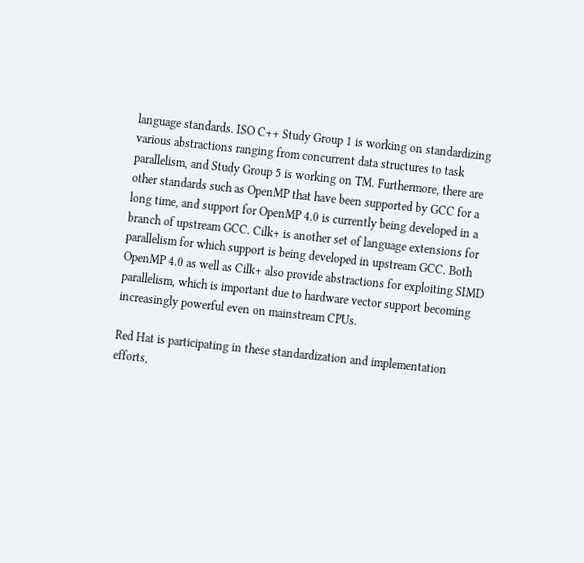language standards. ISO C++ Study Group 1 is working on standardizing various abstractions ranging from concurrent data structures to task parallelism, and Study Group 5 is working on TM. Furthermore, there are other standards such as OpenMP that have been supported by GCC for a long time, and support for OpenMP 4.0 is currently being developed in a branch of upstream GCC. Cilk+ is another set of language extensions for parallelism for which support is being developed in upstream GCC. Both OpenMP 4.0 as well as Cilk+ also provide abstractions for exploiting SIMD parallelism, which is important due to hardware vector support becoming increasingly powerful even on mainstream CPUs.

Red Hat is participating in these standardization and implementation efforts,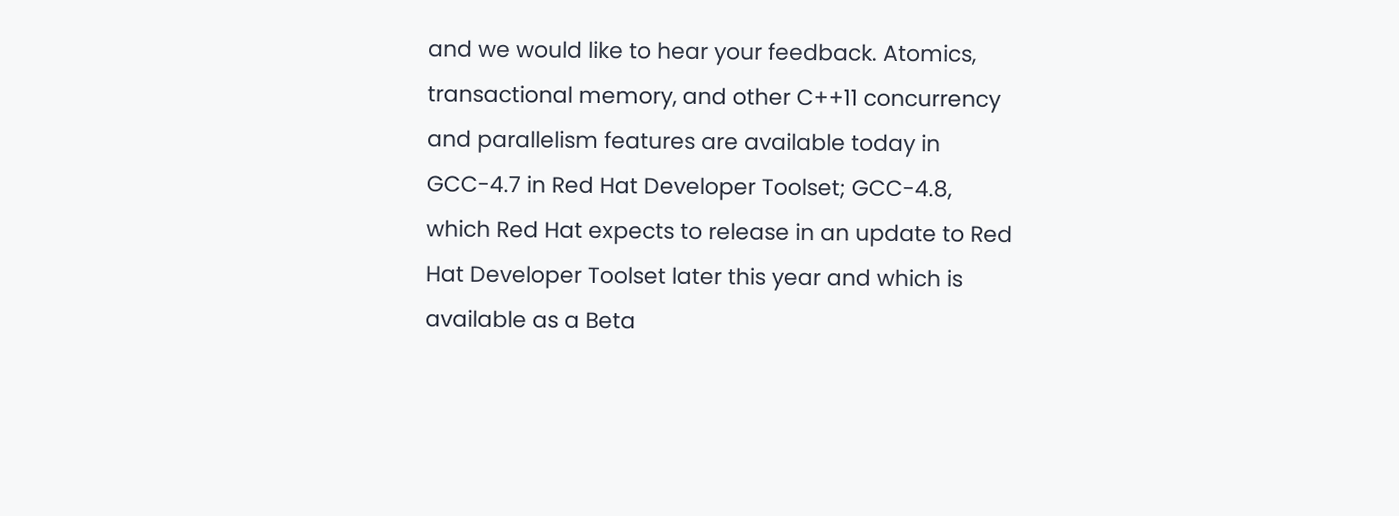and we would like to hear your feedback. Atomics, transactional memory, and other C++11 concurrency and parallelism features are available today in GCC-4.7 in Red Hat Developer Toolset; GCC-4.8, which Red Hat expects to release in an update to Red Hat Developer Toolset later this year and which is available as a Beta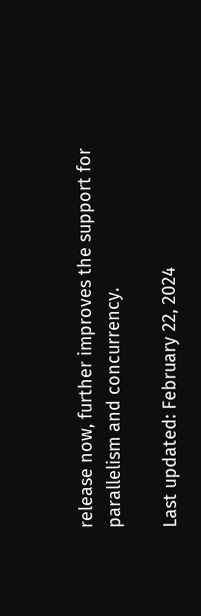release now, further improves the support for parallelism and concurrency.

Last updated: February 22, 2024